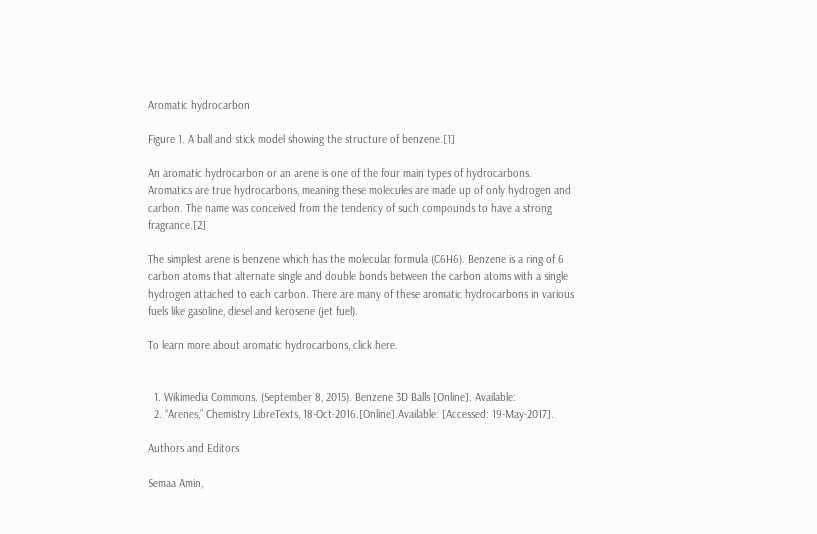Aromatic hydrocarbon

Figure 1. A ball and stick model showing the structure of benzene.[1]

An aromatic hydrocarbon or an arene is one of the four main types of hydrocarbons. Aromatics are true hydrocarbons, meaning these molecules are made up of only hydrogen and carbon. The name was conceived from the tendency of such compounds to have a strong fragrance.[2]

The simplest arene is benzene which has the molecular formula (C6H6). Benzene is a ring of 6 carbon atoms that alternate single and double bonds between the carbon atoms with a single hydrogen attached to each carbon. There are many of these aromatic hydrocarbons in various fuels like gasoline, diesel and kerosene (jet fuel).

To learn more about aromatic hydrocarbons, click here.


  1. Wikimedia Commons. (September 8, 2015). Benzene 3D Balls [Online]. Available:
  2. “Arenes,” Chemistry LibreTexts, 18-Oct-2016.[Online].Available: [Accessed: 19-May-2017].

Authors and Editors

Semaa Amin,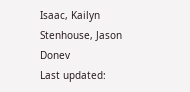Isaac, Kailyn Stenhouse, Jason Donev
Last updated: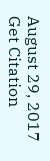August 29, 2017
Get Citation